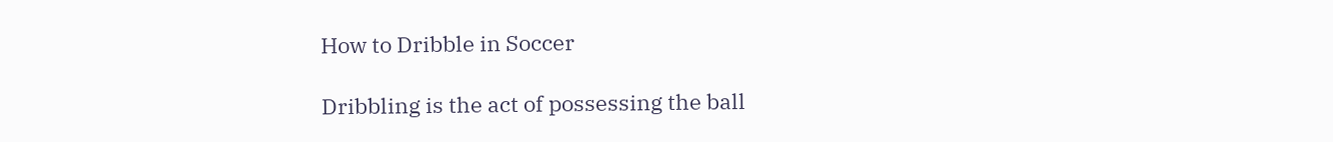How to Dribble in Soccer

Dribbling is the act of possessing the ball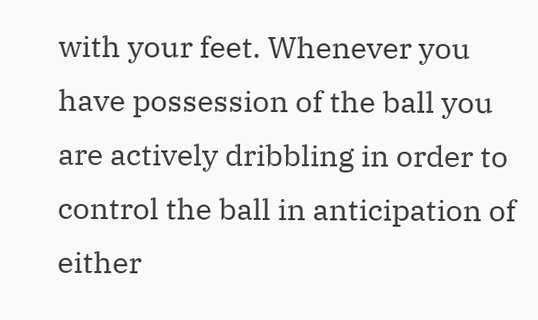with your feet. Whenever you have possession of the ball you are actively dribbling in order to control the ball in anticipation of either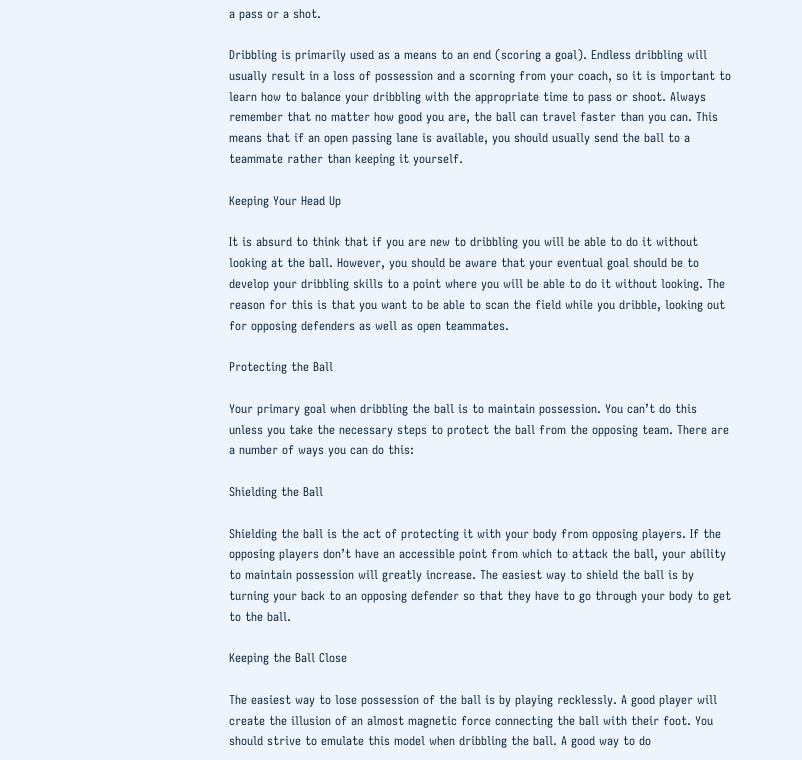a pass or a shot.

Dribbling is primarily used as a means to an end (scoring a goal). Endless dribbling will usually result in a loss of possession and a scorning from your coach, so it is important to learn how to balance your dribbling with the appropriate time to pass or shoot. Always remember that no matter how good you are, the ball can travel faster than you can. This means that if an open passing lane is available, you should usually send the ball to a teammate rather than keeping it yourself.

Keeping Your Head Up

It is absurd to think that if you are new to dribbling you will be able to do it without looking at the ball. However, you should be aware that your eventual goal should be to develop your dribbling skills to a point where you will be able to do it without looking. The reason for this is that you want to be able to scan the field while you dribble, looking out for opposing defenders as well as open teammates.

Protecting the Ball

Your primary goal when dribbling the ball is to maintain possession. You can’t do this unless you take the necessary steps to protect the ball from the opposing team. There are a number of ways you can do this:

Shielding the Ball

Shielding the ball is the act of protecting it with your body from opposing players. If the opposing players don’t have an accessible point from which to attack the ball, your ability to maintain possession will greatly increase. The easiest way to shield the ball is by turning your back to an opposing defender so that they have to go through your body to get to the ball.

Keeping the Ball Close

The easiest way to lose possession of the ball is by playing recklessly. A good player will create the illusion of an almost magnetic force connecting the ball with their foot. You should strive to emulate this model when dribbling the ball. A good way to do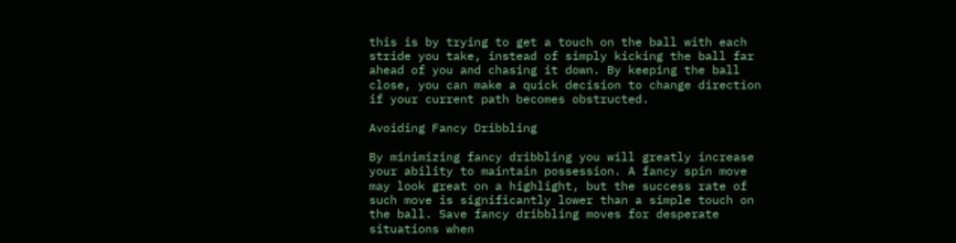this is by trying to get a touch on the ball with each stride you take, instead of simply kicking the ball far ahead of you and chasing it down. By keeping the ball close, you can make a quick decision to change direction if your current path becomes obstructed.

Avoiding Fancy Dribbling

By minimizing fancy dribbling you will greatly increase your ability to maintain possession. A fancy spin move may look great on a highlight, but the success rate of such move is significantly lower than a simple touch on the ball. Save fancy dribbling moves for desperate situations when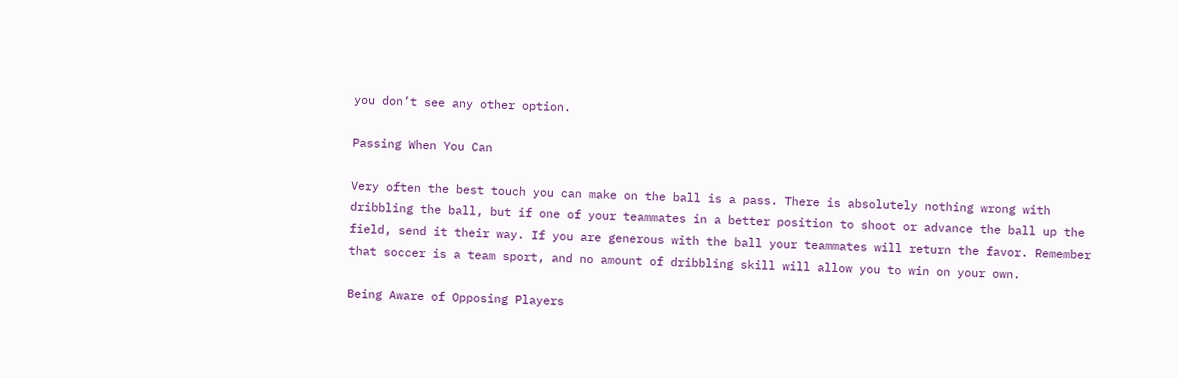you don’t see any other option.

Passing When You Can

Very often the best touch you can make on the ball is a pass. There is absolutely nothing wrong with dribbling the ball, but if one of your teammates in a better position to shoot or advance the ball up the field, send it their way. If you are generous with the ball your teammates will return the favor. Remember that soccer is a team sport, and no amount of dribbling skill will allow you to win on your own.

Being Aware of Opposing Players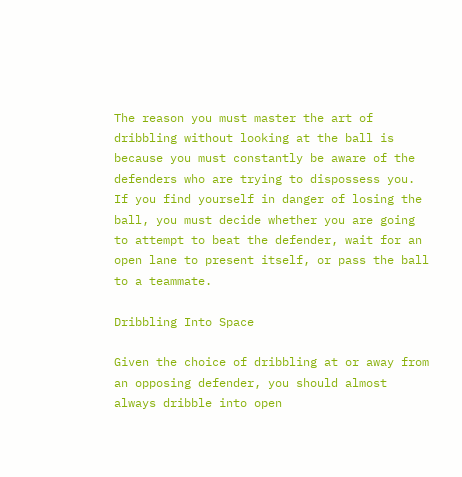The reason you must master the art of dribbling without looking at the ball is because you must constantly be aware of the defenders who are trying to dispossess you. If you find yourself in danger of losing the ball, you must decide whether you are going to attempt to beat the defender, wait for an open lane to present itself, or pass the ball to a teammate.

Dribbling Into Space

Given the choice of dribbling at or away from an opposing defender, you should almost always dribble into open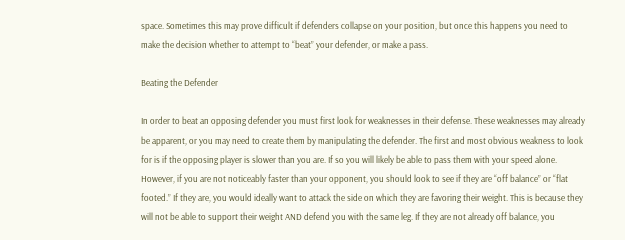space. Sometimes this may prove difficult if defenders collapse on your position, but once this happens you need to make the decision whether to attempt to “beat” your defender, or make a pass.

Beating the Defender

In order to beat an opposing defender you must first look for weaknesses in their defense. These weaknesses may already be apparent, or you may need to create them by manipulating the defender. The first and most obvious weakness to look for is if the opposing player is slower than you are. If so you will likely be able to pass them with your speed alone. However, if you are not noticeably faster than your opponent, you should look to see if they are “off balance” or “flat footed.” If they are, you would ideally want to attack the side on which they are favoring their weight. This is because they will not be able to support their weight AND defend you with the same leg. If they are not already off balance, you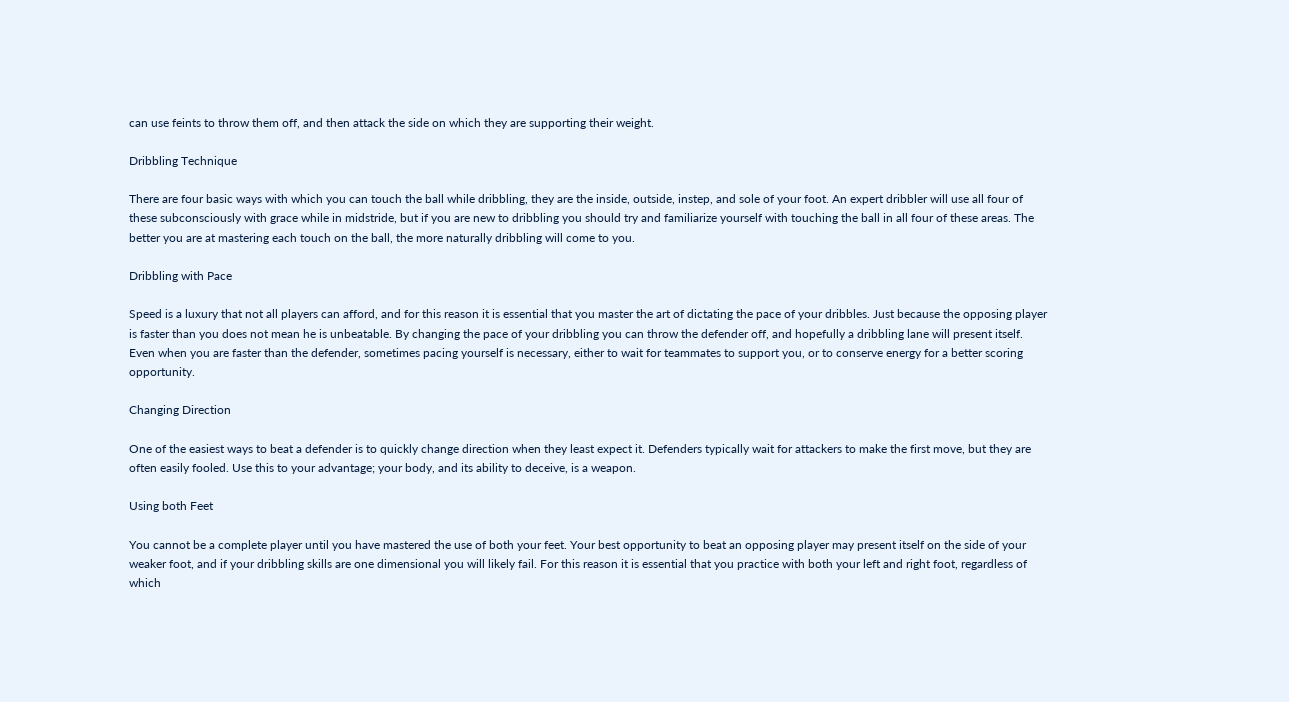can use feints to throw them off, and then attack the side on which they are supporting their weight.

Dribbling Technique

There are four basic ways with which you can touch the ball while dribbling, they are the inside, outside, instep, and sole of your foot. An expert dribbler will use all four of these subconsciously with grace while in midstride, but if you are new to dribbling you should try and familiarize yourself with touching the ball in all four of these areas. The better you are at mastering each touch on the ball, the more naturally dribbling will come to you.

Dribbling with Pace

Speed is a luxury that not all players can afford, and for this reason it is essential that you master the art of dictating the pace of your dribbles. Just because the opposing player is faster than you does not mean he is unbeatable. By changing the pace of your dribbling you can throw the defender off, and hopefully a dribbling lane will present itself. Even when you are faster than the defender, sometimes pacing yourself is necessary, either to wait for teammates to support you, or to conserve energy for a better scoring opportunity.

Changing Direction

One of the easiest ways to beat a defender is to quickly change direction when they least expect it. Defenders typically wait for attackers to make the first move, but they are often easily fooled. Use this to your advantage; your body, and its ability to deceive, is a weapon.

Using both Feet

You cannot be a complete player until you have mastered the use of both your feet. Your best opportunity to beat an opposing player may present itself on the side of your weaker foot, and if your dribbling skills are one dimensional you will likely fail. For this reason it is essential that you practice with both your left and right foot, regardless of which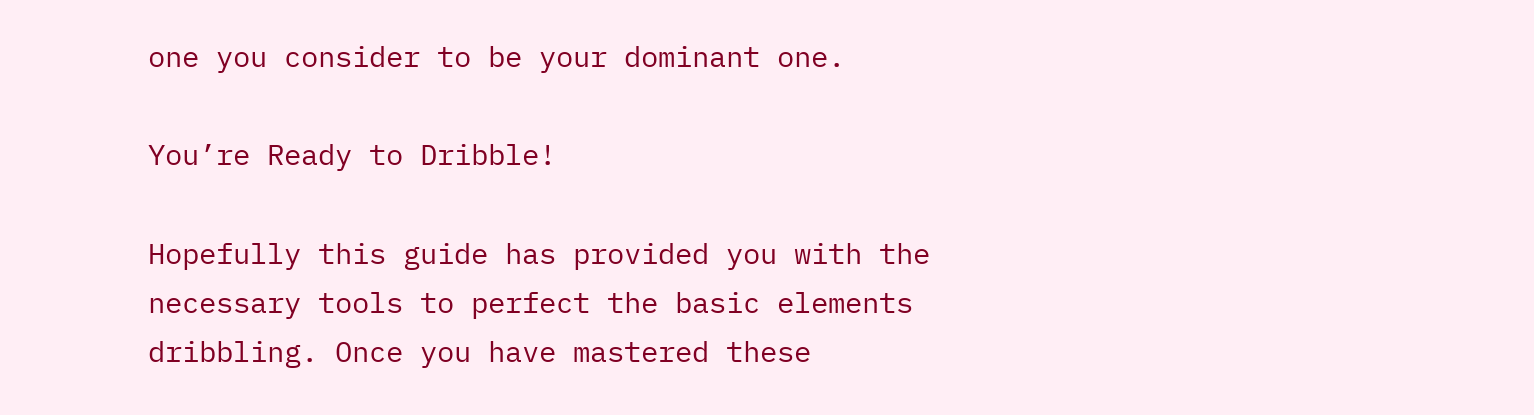one you consider to be your dominant one.

You’re Ready to Dribble!

Hopefully this guide has provided you with the necessary tools to perfect the basic elements dribbling. Once you have mastered these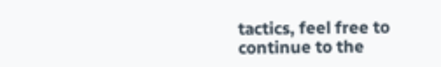tactics, feel free to continue to the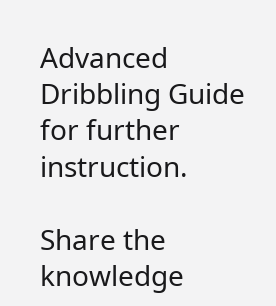Advanced Dribbling Guide for further instruction.

Share the knowledge